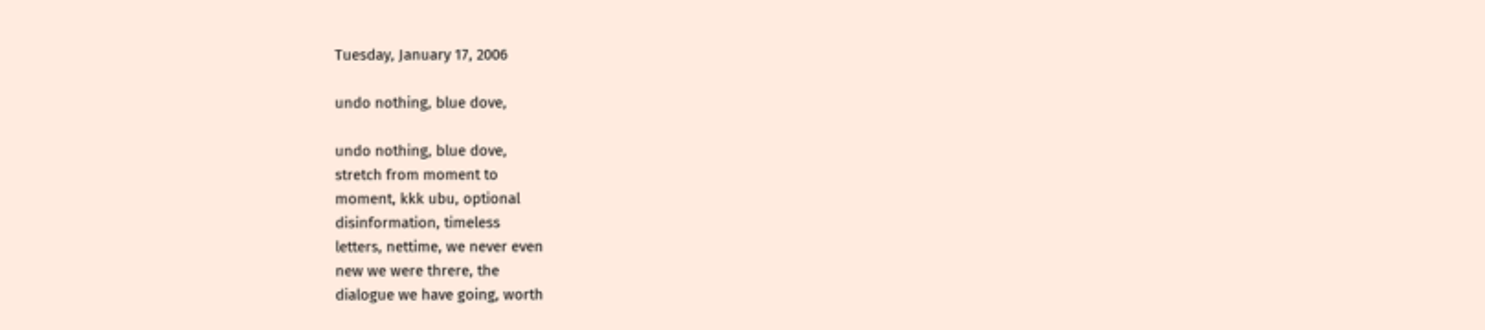Tuesday, January 17, 2006

undo nothing, blue dove,

undo nothing, blue dove,
stretch from moment to
moment, kkk ubu, optional
disinformation, timeless
letters, nettime, we never even
new we were threre, the
dialogue we have going, worth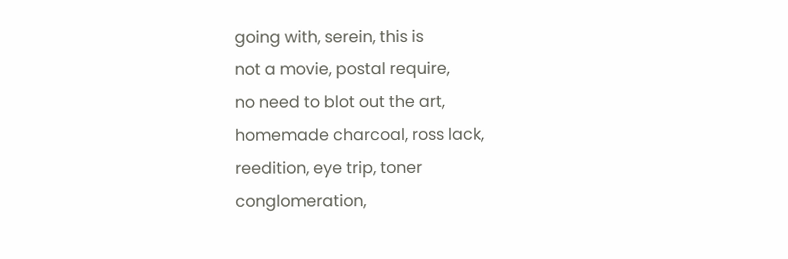going with, serein, this is
not a movie, postal require,
no need to blot out the art,
homemade charcoal, ross lack,
reedition, eye trip, toner
conglomeration,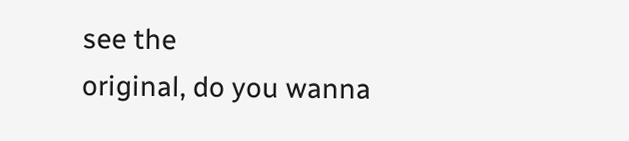see the
original, do you wanna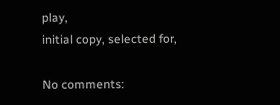play,
initial copy, selected for,

No comments: